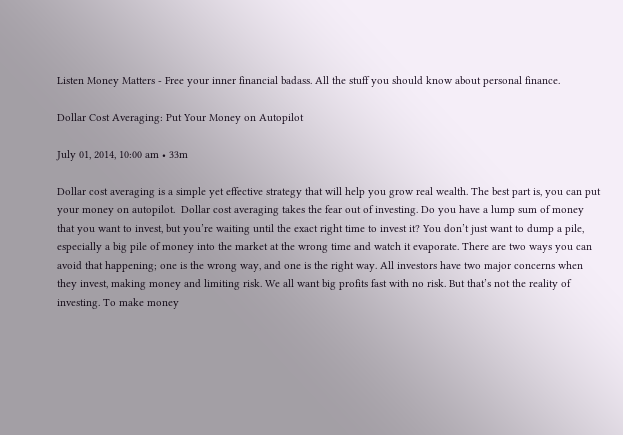Listen Money Matters - Free your inner financial badass. All the stuff you should know about personal finance.

Dollar Cost Averaging: Put Your Money on Autopilot

July 01, 2014, 10:00 am • 33m

Dollar cost averaging is a simple yet effective strategy that will help you grow real wealth. The best part is, you can put your money on autopilot.  Dollar cost averaging takes the fear out of investing. Do you have a lump sum of money that you want to invest, but you’re waiting until the exact right time to invest it? You don’t just want to dump a pile, especially a big pile of money into the market at the wrong time and watch it evaporate. There are two ways you can avoid that happening; one is the wrong way, and one is the right way. All investors have two major concerns when they invest, making money and limiting risk. We all want big profits fast with no risk. But that’s not the reality of investing. To make money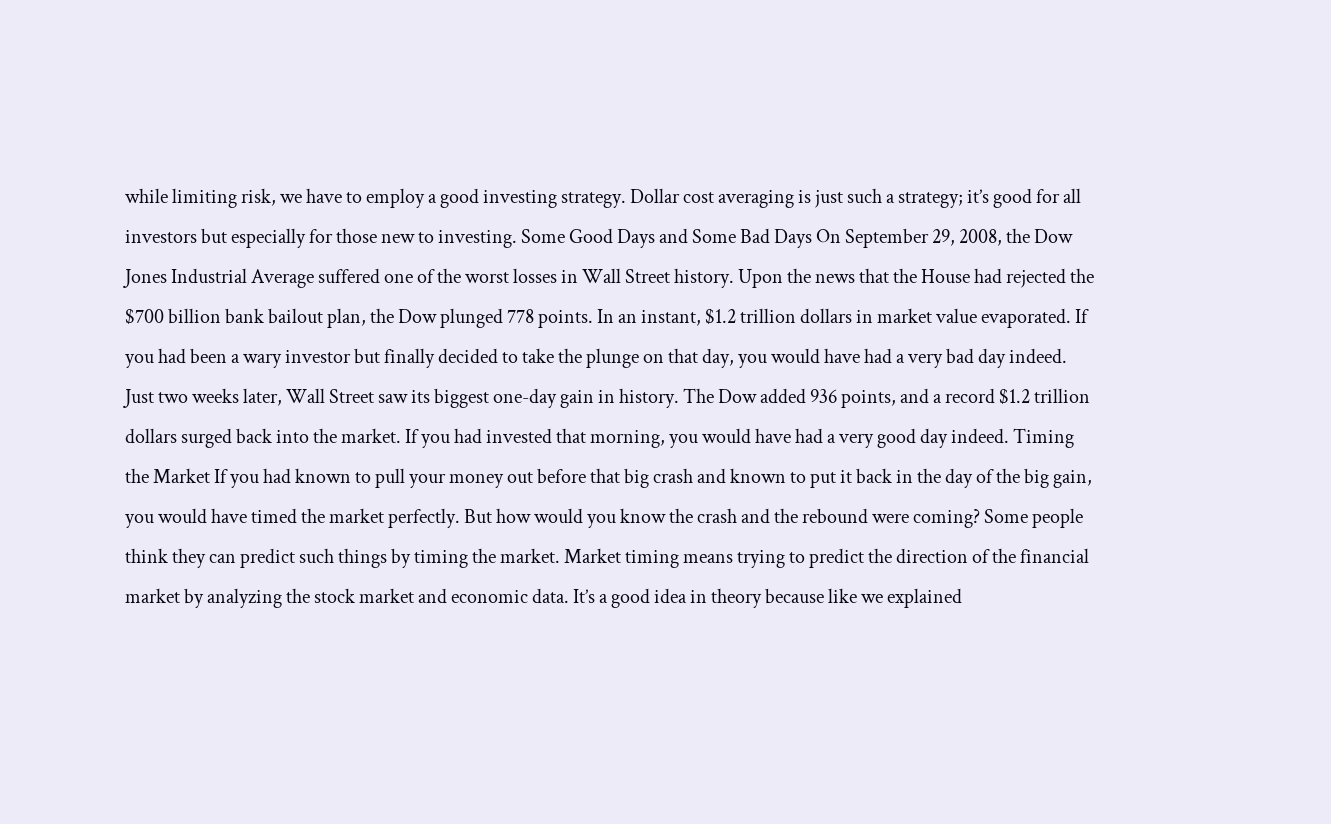while limiting risk, we have to employ a good investing strategy. Dollar cost averaging is just such a strategy; it’s good for all investors but especially for those new to investing. Some Good Days and Some Bad Days On September 29, 2008, the Dow Jones Industrial Average suffered one of the worst losses in Wall Street history. Upon the news that the House had rejected the $700 billion bank bailout plan, the Dow plunged 778 points. In an instant, $1.2 trillion dollars in market value evaporated. If you had been a wary investor but finally decided to take the plunge on that day, you would have had a very bad day indeed. Just two weeks later, Wall Street saw its biggest one-day gain in history. The Dow added 936 points, and a record $1.2 trillion dollars surged back into the market. If you had invested that morning, you would have had a very good day indeed. Timing the Market If you had known to pull your money out before that big crash and known to put it back in the day of the big gain, you would have timed the market perfectly. But how would you know the crash and the rebound were coming? Some people think they can predict such things by timing the market. Market timing means trying to predict the direction of the financial market by analyzing the stock market and economic data. It’s a good idea in theory because like we explained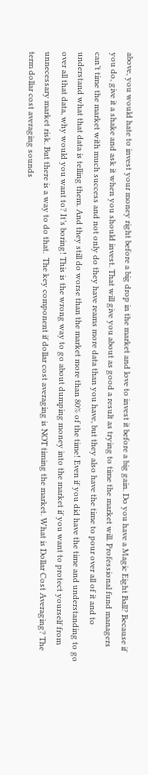above, you would hate to invest your money right before a big drop in the market and love to invest it before a big gain. Do you have a Magic Eight Ball? Because if you do, give it a shake and ask it when you should invest. That will give you about as good a result as trying to time the market will. Professional fund managers can’t time the market with much success and not only do they have reams more data than you have, but they also have the time to pour over all of it and to understand what that data is telling them. And they still do worse than the market more than 80% of the time! Even if you did have the time and understanding to go over all that data, why would you want to? It’s boring! This is the wrong way to go about dumping money into the market if you want to protect yourself from unnecessary market risk. But there is a way to do that.  The key component if dollar cost averaging is NOT timing the market. What is Dollar Cost Averaging? The term dollar cost averaging sounds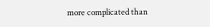more complicated than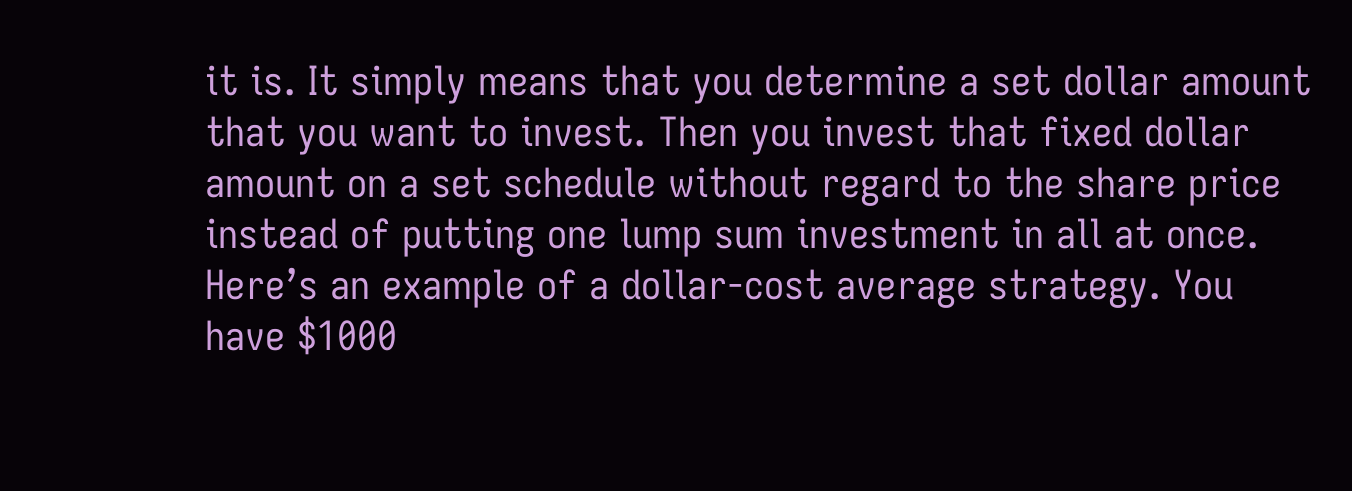it is. It simply means that you determine a set dollar amount that you want to invest. Then you invest that fixed dollar amount on a set schedule without regard to the share price instead of putting one lump sum investment in all at once. Here’s an example of a dollar-cost average strategy. You have $1000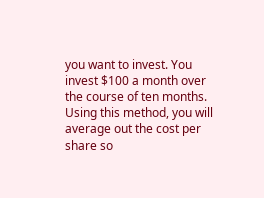you want to invest. You invest $100 a month over the course of ten months. Using this method, you will average out the cost per share so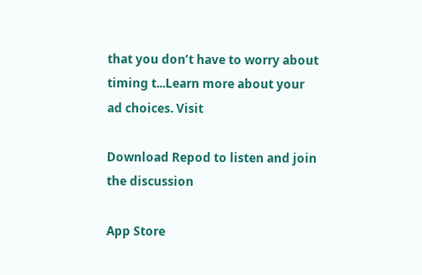that you don’t have to worry about timing t...Learn more about your ad choices. Visit

Download Repod to listen and join the discussion

App Store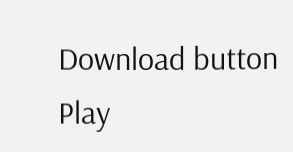Download button
Play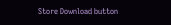Store Download button